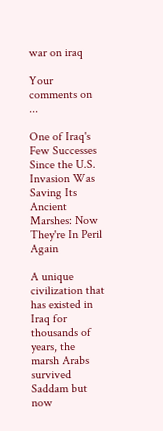war on iraq

Your comments on ...

One of Iraq's Few Successes Since the U.S. Invasion Was Saving Its Ancient Marshes: Now They're In Peril Again

A unique civilization that has existed in Iraq for thousands of years, the marsh Arabs survived Saddam but now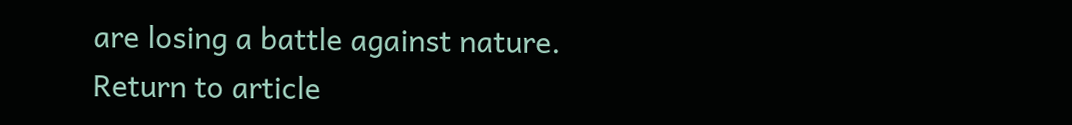are losing a battle against nature.
Return to article